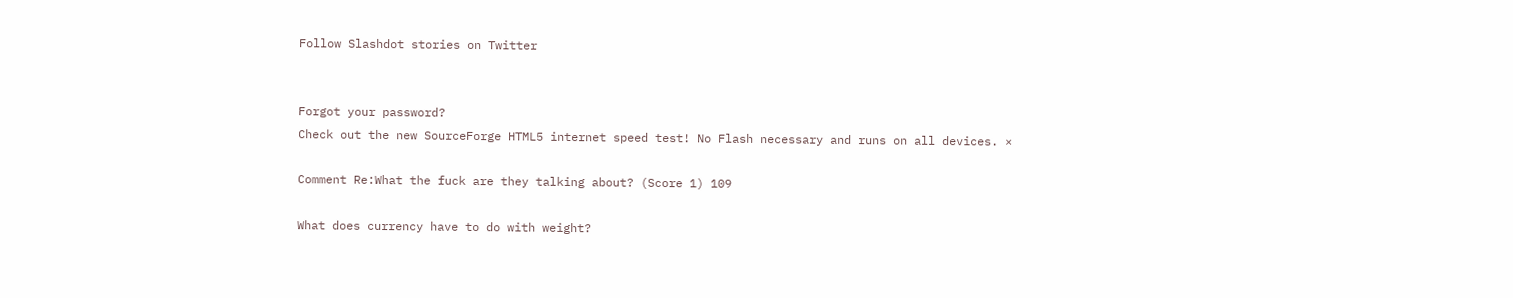Follow Slashdot stories on Twitter


Forgot your password?
Check out the new SourceForge HTML5 internet speed test! No Flash necessary and runs on all devices. ×

Comment Re:What the fuck are they talking about? (Score 1) 109

What does currency have to do with weight?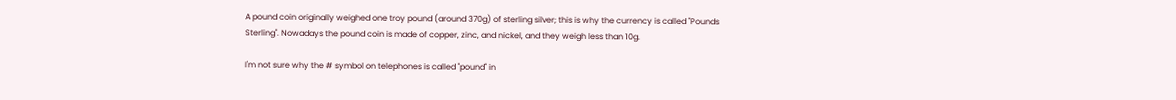A pound coin originally weighed one troy pound (around 370g) of sterling silver; this is why the currency is called "Pounds Sterling". Nowadays the pound coin is made of copper, zinc, and nickel, and they weigh less than 10g.

I'm not sure why the # symbol on telephones is called "pound" in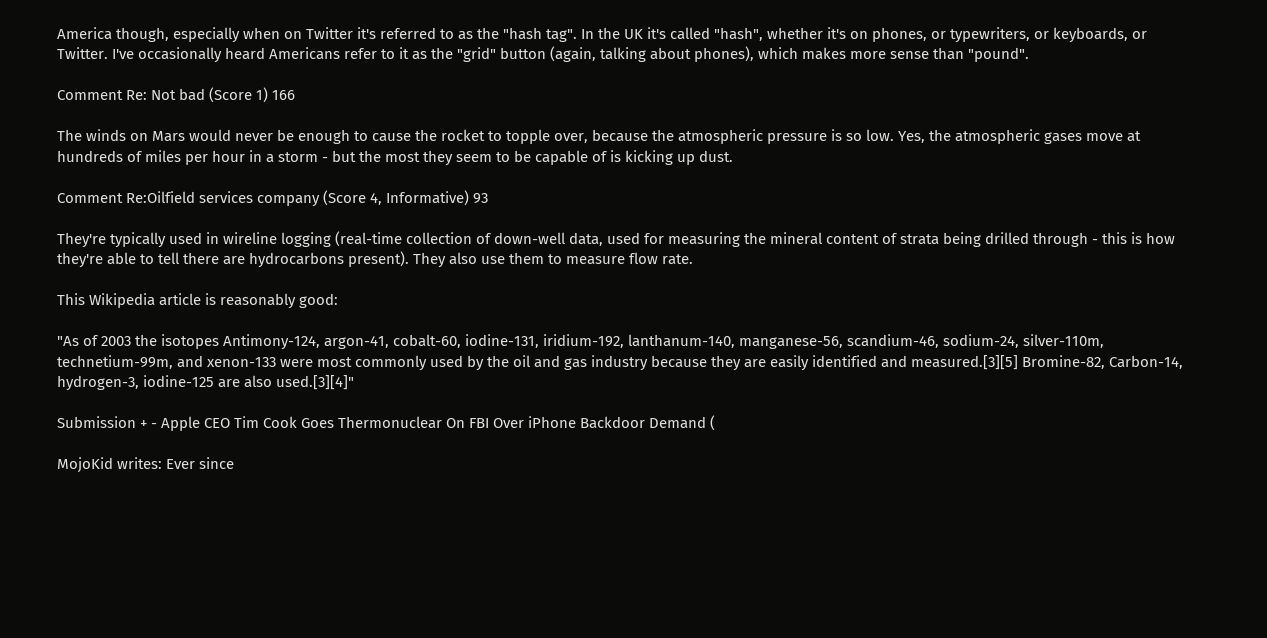America though, especially when on Twitter it's referred to as the "hash tag". In the UK it's called "hash", whether it's on phones, or typewriters, or keyboards, or Twitter. I've occasionally heard Americans refer to it as the "grid" button (again, talking about phones), which makes more sense than "pound".

Comment Re: Not bad (Score 1) 166

The winds on Mars would never be enough to cause the rocket to topple over, because the atmospheric pressure is so low. Yes, the atmospheric gases move at hundreds of miles per hour in a storm - but the most they seem to be capable of is kicking up dust.

Comment Re:Oilfield services company (Score 4, Informative) 93

They're typically used in wireline logging (real-time collection of down-well data, used for measuring the mineral content of strata being drilled through - this is how they're able to tell there are hydrocarbons present). They also use them to measure flow rate.

This Wikipedia article is reasonably good:

"As of 2003 the isotopes Antimony-124, argon-41, cobalt-60, iodine-131, iridium-192, lanthanum-140, manganese-56, scandium-46, sodium-24, silver-110m, technetium-99m, and xenon-133 were most commonly used by the oil and gas industry because they are easily identified and measured.[3][5] Bromine-82, Carbon-14, hydrogen-3, iodine-125 are also used.[3][4]"

Submission + - Apple CEO Tim Cook Goes Thermonuclear On FBI Over iPhone Backdoor Demand (

MojoKid writes: Ever since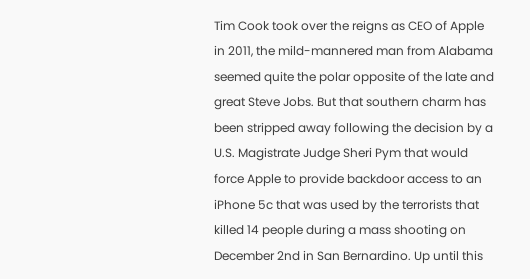Tim Cook took over the reigns as CEO of Apple in 2011, the mild-mannered man from Alabama seemed quite the polar opposite of the late and great Steve Jobs. But that southern charm has been stripped away following the decision by a U.S. Magistrate Judge Sheri Pym that would force Apple to provide backdoor access to an iPhone 5c that was used by the terrorists that killed 14 people during a mass shooting on December 2nd in San Bernardino. Up until this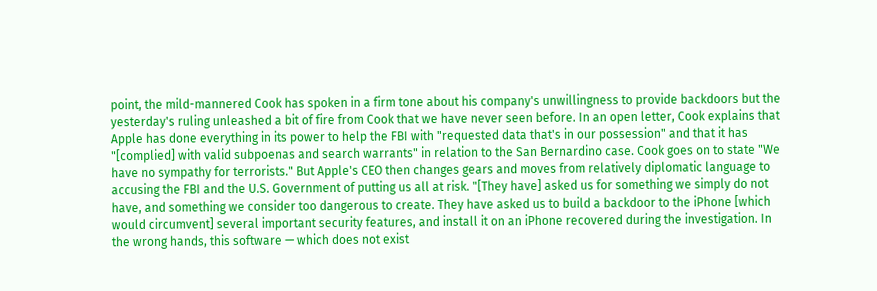point, the mild-mannered Cook has spoken in a firm tone about his company's unwillingness to provide backdoors but the yesterday's ruling unleashed a bit of fire from Cook that we have never seen before. In an open letter, Cook explains that Apple has done everything in its power to help the FBI with "requested data that's in our possession" and that it has "[complied] with valid subpoenas and search warrants" in relation to the San Bernardino case. Cook goes on to state "We have no sympathy for terrorists." But Apple's CEO then changes gears and moves from relatively diplomatic language to accusing the FBI and the U.S. Government of putting us all at risk. "[They have] asked us for something we simply do not have, and something we consider too dangerous to create. They have asked us to build a backdoor to the iPhone [which would circumvent] several important security features, and install it on an iPhone recovered during the investigation. In the wrong hands, this software — which does not exist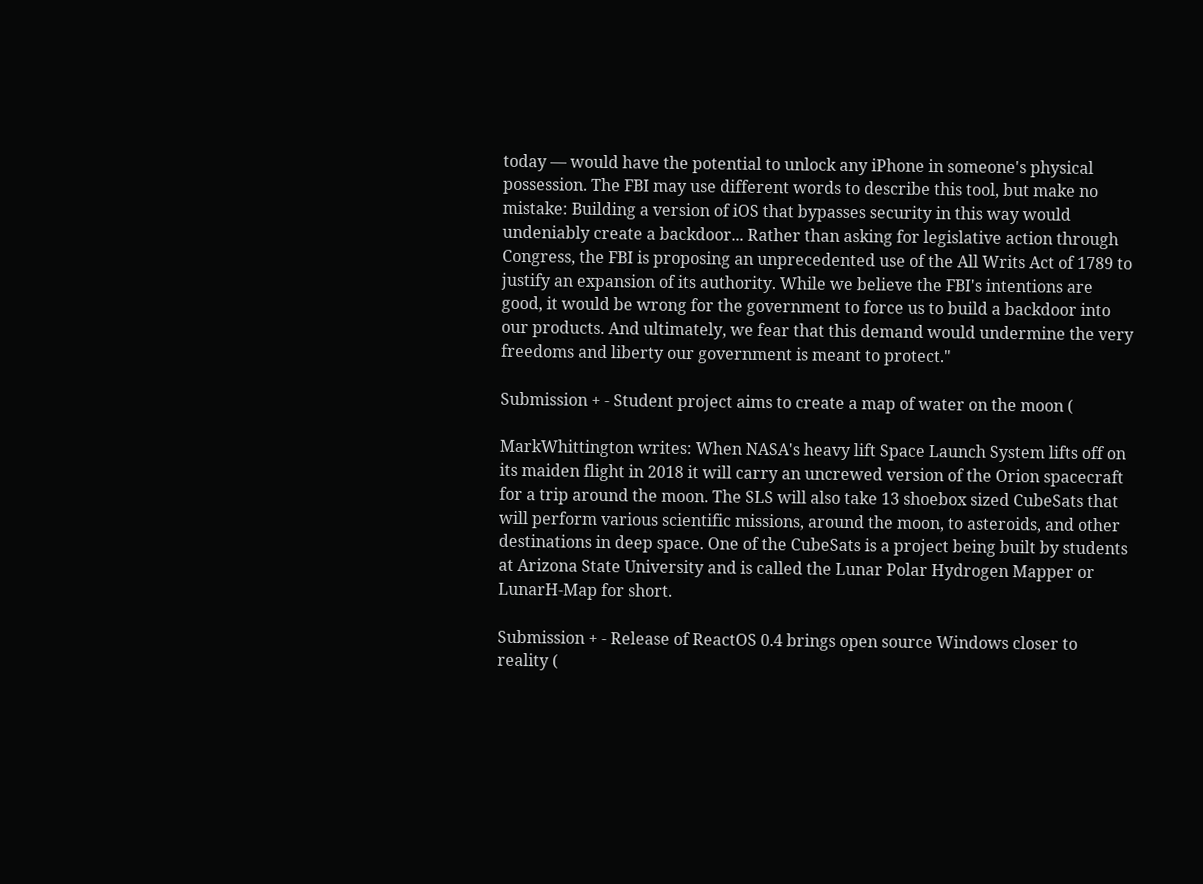today — would have the potential to unlock any iPhone in someone's physical possession. The FBI may use different words to describe this tool, but make no mistake: Building a version of iOS that bypasses security in this way would undeniably create a backdoor... Rather than asking for legislative action through Congress, the FBI is proposing an unprecedented use of the All Writs Act of 1789 to justify an expansion of its authority. While we believe the FBI's intentions are good, it would be wrong for the government to force us to build a backdoor into our products. And ultimately, we fear that this demand would undermine the very freedoms and liberty our government is meant to protect."

Submission + - Student project aims to create a map of water on the moon (

MarkWhittington writes: When NASA's heavy lift Space Launch System lifts off on its maiden flight in 2018 it will carry an uncrewed version of the Orion spacecraft for a trip around the moon. The SLS will also take 13 shoebox sized CubeSats that will perform various scientific missions, around the moon, to asteroids, and other destinations in deep space. One of the CubeSats is a project being built by students at Arizona State University and is called the Lunar Polar Hydrogen Mapper or LunarH-Map for short.

Submission + - Release of ReactOS 0.4 brings open source Windows closer to reality (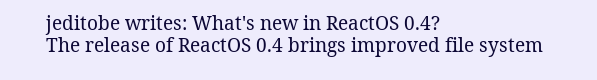jeditobe writes: What's new in ReactOS 0.4?
The release of ReactOS 0.4 brings improved file system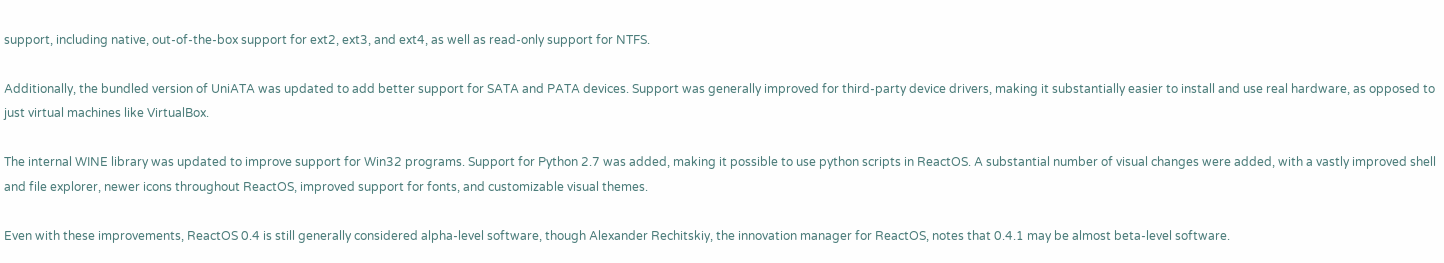support, including native, out-of-the-box support for ext2, ext3, and ext4, as well as read-only support for NTFS.

Additionally, the bundled version of UniATA was updated to add better support for SATA and PATA devices. Support was generally improved for third-party device drivers, making it substantially easier to install and use real hardware, as opposed to just virtual machines like VirtualBox.

The internal WINE library was updated to improve support for Win32 programs. Support for Python 2.7 was added, making it possible to use python scripts in ReactOS. A substantial number of visual changes were added, with a vastly improved shell and file explorer, newer icons throughout ReactOS, improved support for fonts, and customizable visual themes.

Even with these improvements, ReactOS 0.4 is still generally considered alpha-level software, though Alexander Rechitskiy, the innovation manager for ReactOS, notes that 0.4.1 may be almost beta-level software.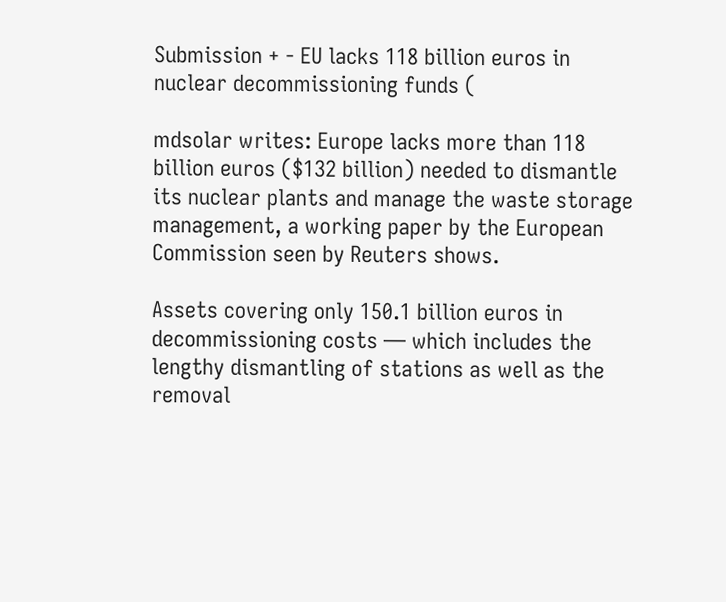Submission + - EU lacks 118 billion euros in nuclear decommissioning funds (

mdsolar writes: Europe lacks more than 118 billion euros ($132 billion) needed to dismantle its nuclear plants and manage the waste storage management, a working paper by the European Commission seen by Reuters shows.

Assets covering only 150.1 billion euros in decommissioning costs — which includes the lengthy dismantling of stations as well as the removal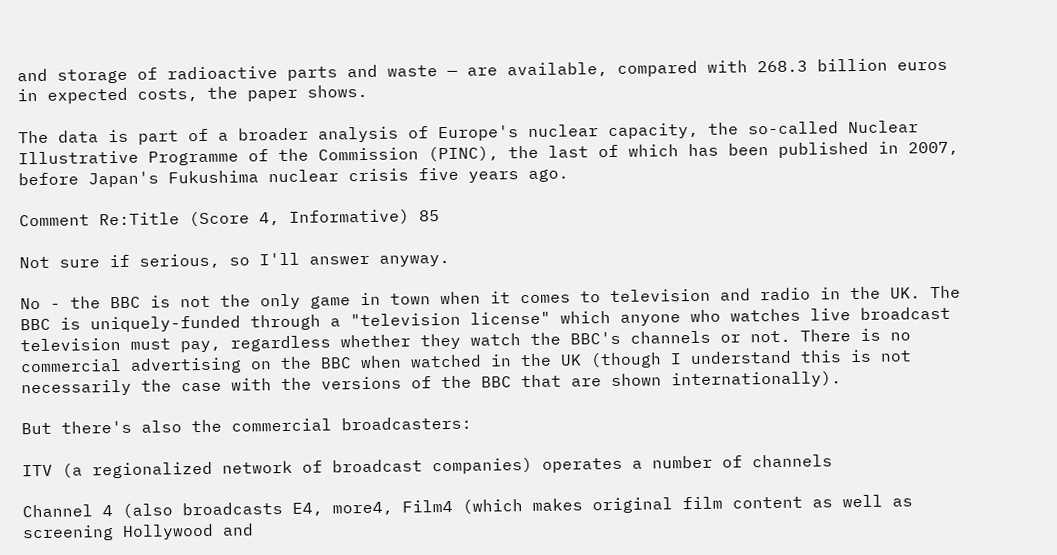and storage of radioactive parts and waste — are available, compared with 268.3 billion euros in expected costs, the paper shows.

The data is part of a broader analysis of Europe's nuclear capacity, the so-called Nuclear Illustrative Programme of the Commission (PINC), the last of which has been published in 2007, before Japan's Fukushima nuclear crisis five years ago.

Comment Re:Title (Score 4, Informative) 85

Not sure if serious, so I'll answer anyway.

No - the BBC is not the only game in town when it comes to television and radio in the UK. The BBC is uniquely-funded through a "television license" which anyone who watches live broadcast television must pay, regardless whether they watch the BBC's channels or not. There is no commercial advertising on the BBC when watched in the UK (though I understand this is not necessarily the case with the versions of the BBC that are shown internationally).

But there's also the commercial broadcasters:

ITV (a regionalized network of broadcast companies) operates a number of channels

Channel 4 (also broadcasts E4, more4, Film4 (which makes original film content as well as screening Hollywood and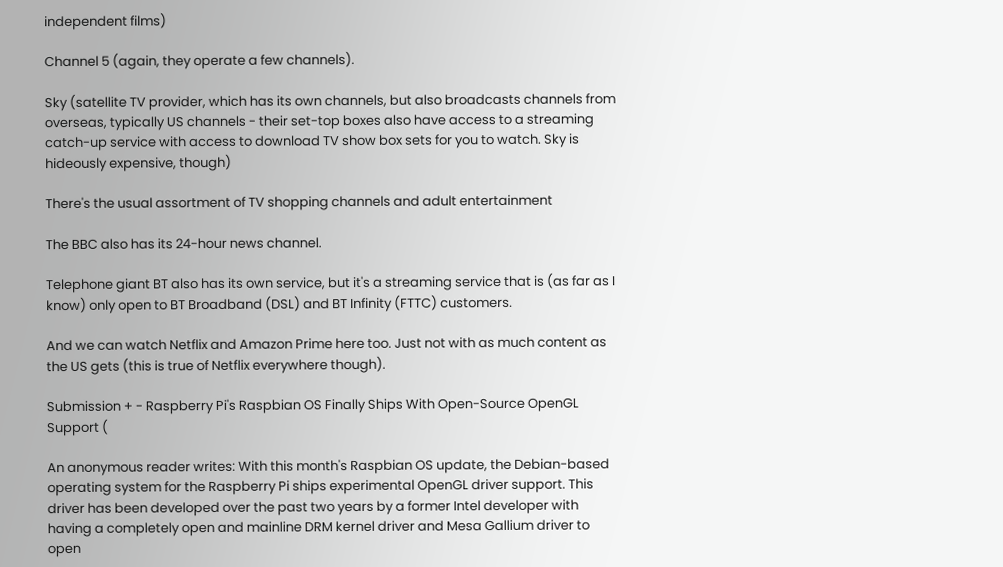independent films)

Channel 5 (again, they operate a few channels).

Sky (satellite TV provider, which has its own channels, but also broadcasts channels from overseas, typically US channels - their set-top boxes also have access to a streaming catch-up service with access to download TV show box sets for you to watch. Sky is hideously expensive, though)

There's the usual assortment of TV shopping channels and adult entertainment

The BBC also has its 24-hour news channel.

Telephone giant BT also has its own service, but it's a streaming service that is (as far as I know) only open to BT Broadband (DSL) and BT Infinity (FTTC) customers.

And we can watch Netflix and Amazon Prime here too. Just not with as much content as the US gets (this is true of Netflix everywhere though).

Submission + - Raspberry Pi's Raspbian OS Finally Ships With Open-Source OpenGL Support (

An anonymous reader writes: With this month's Raspbian OS update, the Debian-based operating system for the Raspberry Pi ships experimental OpenGL driver support. This driver has been developed over the past two years by a former Intel developer with having a completely open and mainline DRM kernel driver and Mesa Gallium driver to open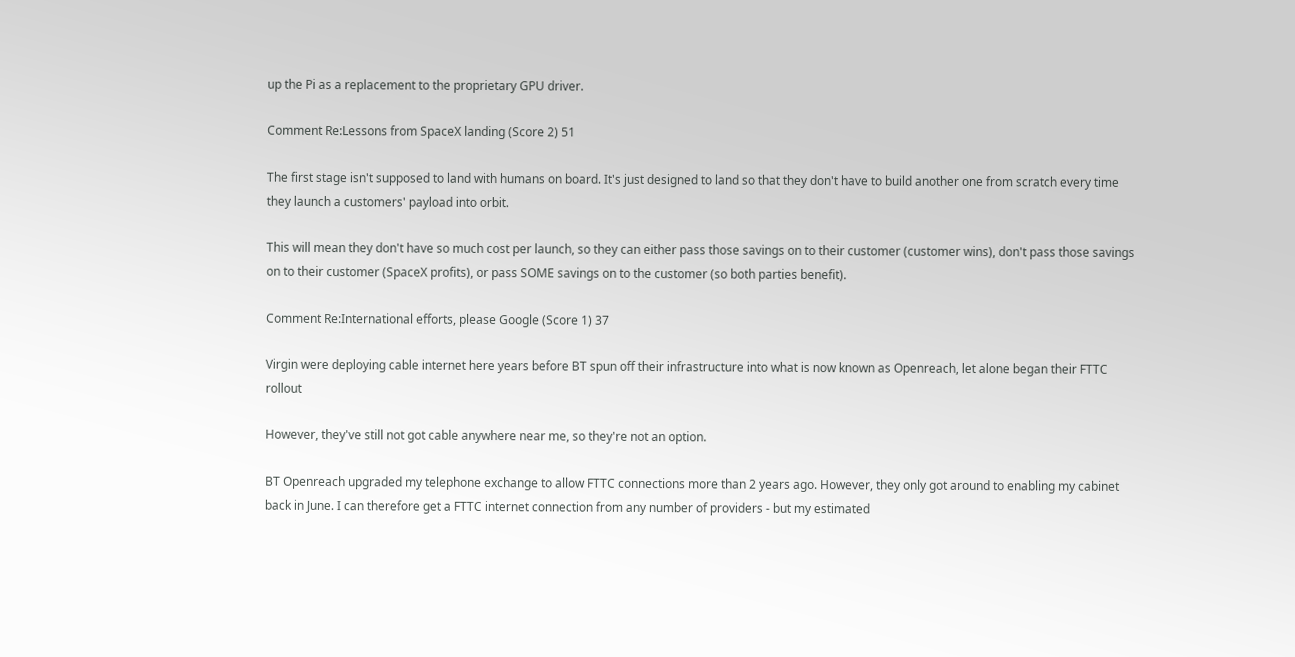up the Pi as a replacement to the proprietary GPU driver.

Comment Re:Lessons from SpaceX landing (Score 2) 51

The first stage isn't supposed to land with humans on board. It's just designed to land so that they don't have to build another one from scratch every time they launch a customers' payload into orbit.

This will mean they don't have so much cost per launch, so they can either pass those savings on to their customer (customer wins), don't pass those savings on to their customer (SpaceX profits), or pass SOME savings on to the customer (so both parties benefit).

Comment Re:International efforts, please Google (Score 1) 37

Virgin were deploying cable internet here years before BT spun off their infrastructure into what is now known as Openreach, let alone began their FTTC rollout

However, they've still not got cable anywhere near me, so they're not an option.

BT Openreach upgraded my telephone exchange to allow FTTC connections more than 2 years ago. However, they only got around to enabling my cabinet back in June. I can therefore get a FTTC internet connection from any number of providers - but my estimated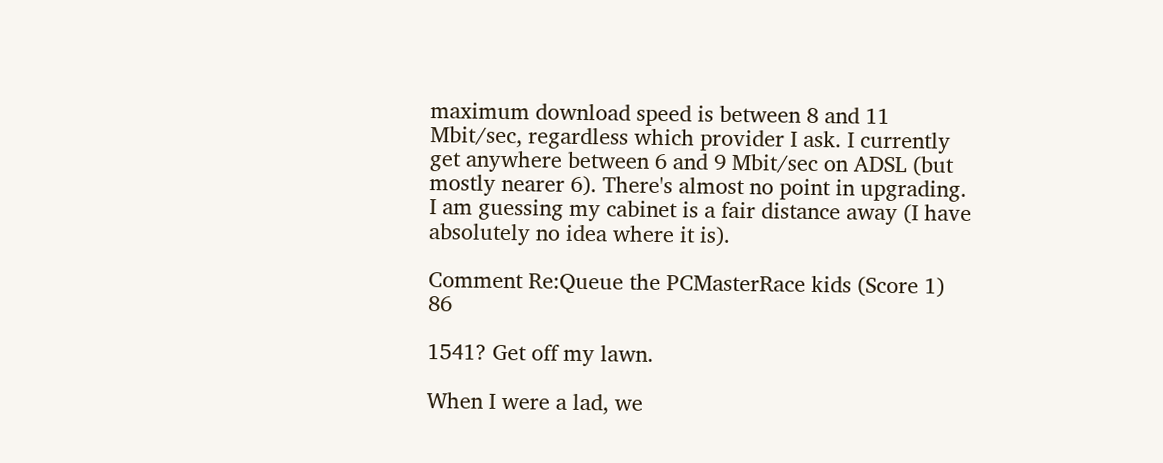maximum download speed is between 8 and 11 Mbit/sec, regardless which provider I ask. I currently get anywhere between 6 and 9 Mbit/sec on ADSL (but mostly nearer 6). There's almost no point in upgrading. I am guessing my cabinet is a fair distance away (I have absolutely no idea where it is).

Comment Re:Queue the PCMasterRace kids (Score 1) 86

1541? Get off my lawn.

When I were a lad, we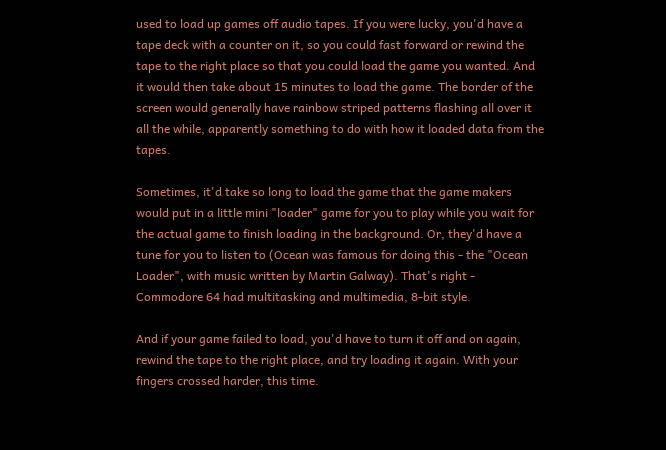used to load up games off audio tapes. If you were lucky, you'd have a tape deck with a counter on it, so you could fast forward or rewind the tape to the right place so that you could load the game you wanted. And it would then take about 15 minutes to load the game. The border of the screen would generally have rainbow striped patterns flashing all over it all the while, apparently something to do with how it loaded data from the tapes.

Sometimes, it'd take so long to load the game that the game makers would put in a little mini "loader" game for you to play while you wait for the actual game to finish loading in the background. Or, they'd have a tune for you to listen to (Ocean was famous for doing this - the "Ocean Loader", with music written by Martin Galway). That's right - Commodore 64 had multitasking and multimedia, 8-bit style.

And if your game failed to load, you'd have to turn it off and on again, rewind the tape to the right place, and try loading it again. With your fingers crossed harder, this time.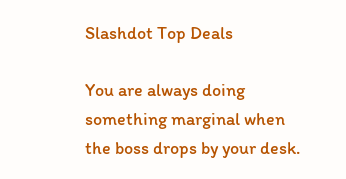Slashdot Top Deals

You are always doing something marginal when the boss drops by your desk.